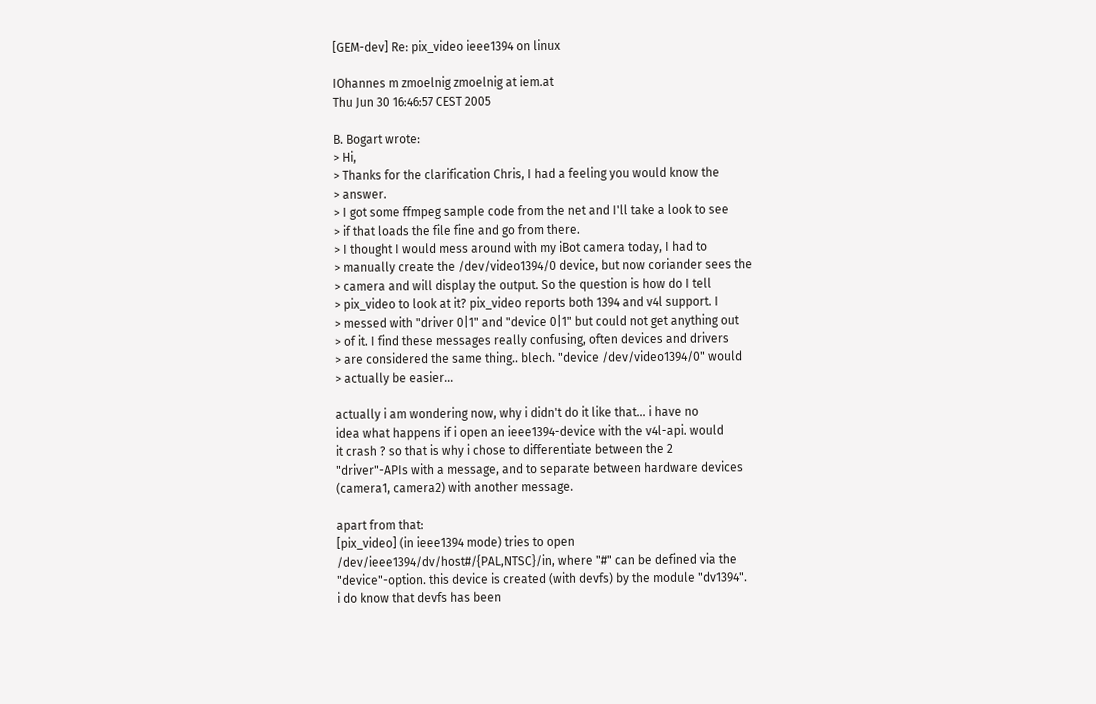[GEM-dev] Re: pix_video ieee1394 on linux

IOhannes m zmoelnig zmoelnig at iem.at
Thu Jun 30 16:46:57 CEST 2005

B. Bogart wrote:
> Hi,
> Thanks for the clarification Chris, I had a feeling you would know the
> answer.
> I got some ffmpeg sample code from the net and I'll take a look to see
> if that loads the file fine and go from there.
> I thought I would mess around with my iBot camera today, I had to
> manually create the /dev/video1394/0 device, but now coriander sees the
> camera and will display the output. So the question is how do I tell
> pix_video to look at it? pix_video reports both 1394 and v4l support. I
> messed with "driver 0|1" and "device 0|1" but could not get anything out
> of it. I find these messages really confusing, often devices and drivers
> are considered the same thing.. blech. "device /dev/video1394/0" would
> actually be easier...

actually i am wondering now, why i didn't do it like that... i have no
idea what happens if i open an ieee1394-device with the v4l-api. would
it crash ? so that is why i chose to differentiate between the 2
"driver"-APIs with a message, and to separate between hardware devices
(camera1, camera2) with another message.

apart from that:
[pix_video] (in ieee1394 mode) tries to open
/dev/ieee1394/dv/host#/{PAL,NTSC}/in, where "#" can be defined via the
"device"-option. this device is created (with devfs) by the module "dv1394".
i do know that devfs has been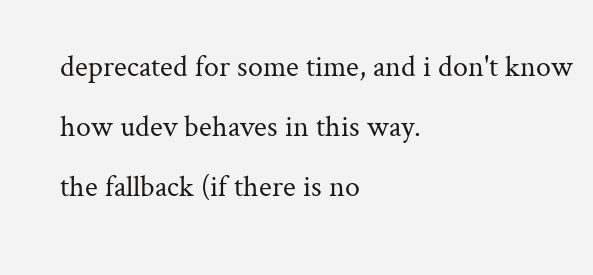deprecated for some time, and i don't know
how udev behaves in this way.
the fallback (if there is no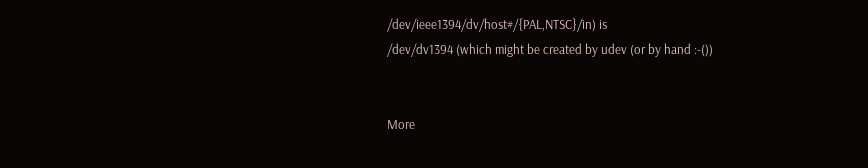/dev/ieee1394/dv/host#/{PAL,NTSC}/in) is
/dev/dv1394 (which might be created by udev (or by hand :-())


More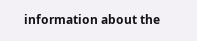information about the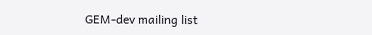GEM-dev mailing list